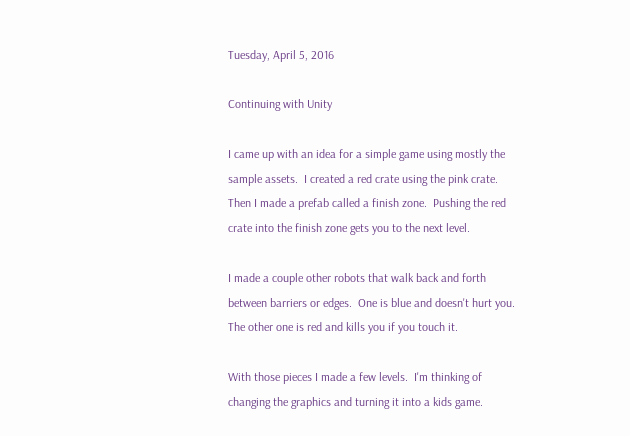Tuesday, April 5, 2016

Continuing with Unity

I came up with an idea for a simple game using mostly the sample assets.  I created a red crate using the pink crate.  Then I made a prefab called a finish zone.  Pushing the red crate into the finish zone gets you to the next level.

I made a couple other robots that walk back and forth between barriers or edges.  One is blue and doesn't hurt you.  The other one is red and kills you if you touch it.

With those pieces I made a few levels.  I'm thinking of changing the graphics and turning it into a kids game.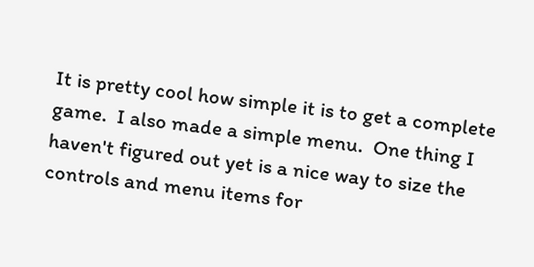It is pretty cool how simple it is to get a complete game.  I also made a simple menu.  One thing I haven't figured out yet is a nice way to size the controls and menu items for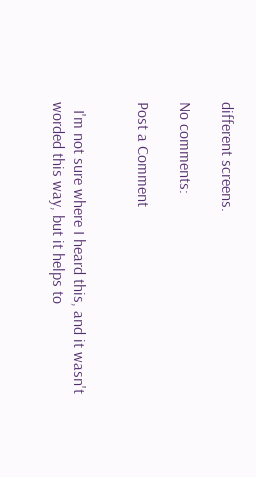different screens.

No comments:

Post a Comment


  I'm not sure where I heard this, and it wasn't worded this way, but it helps to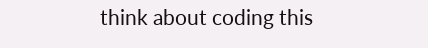think about coding this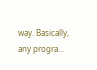way. Basically, any progra...